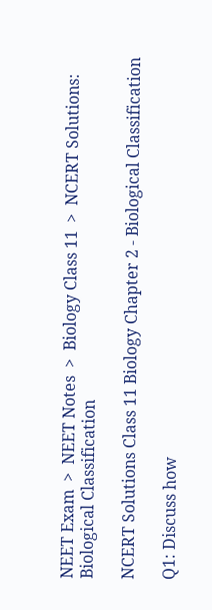NEET Exam  >  NEET Notes  >  Biology Class 11  >  NCERT Solutions: Biological Classification

NCERT Solutions Class 11 Biology Chapter 2 - Biological Classification

Q1: Discuss how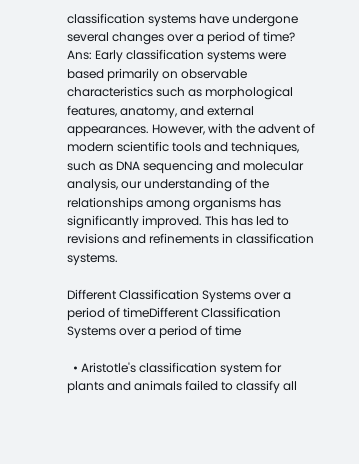classification systems have undergone several changes over a period of time?
Ans: Early classification systems were based primarily on observable characteristics such as morphological features, anatomy, and external appearances. However, with the advent of modern scientific tools and techniques, such as DNA sequencing and molecular analysis, our understanding of the relationships among organisms has significantly improved. This has led to revisions and refinements in classification systems.

Different Classification Systems over a period of timeDifferent Classification Systems over a period of time

  • Aristotle's classification system for plants and animals failed to classify all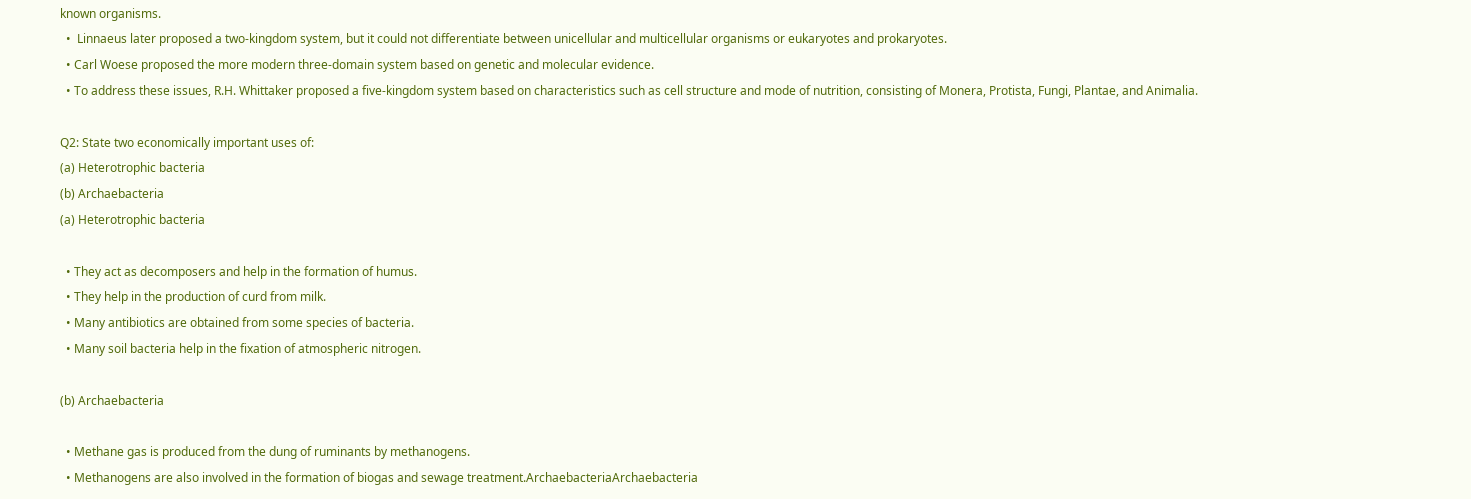known organisms.
  •  Linnaeus later proposed a two-kingdom system, but it could not differentiate between unicellular and multicellular organisms or eukaryotes and prokaryotes.
  • Carl Woese proposed the more modern three-domain system based on genetic and molecular evidence.
  • To address these issues, R.H. Whittaker proposed a five-kingdom system based on characteristics such as cell structure and mode of nutrition, consisting of Monera, Protista, Fungi, Plantae, and Animalia.

Q2: State two economically important uses of:
(a) Heterotrophic bacteria
(b) Archaebacteria
(a) Heterotrophic bacteria

  • They act as decomposers and help in the formation of humus.
  • They help in the production of curd from milk.
  • Many antibiotics are obtained from some species of bacteria.
  • Many soil bacteria help in the fixation of atmospheric nitrogen.

(b) Archaebacteria

  • Methane gas is produced from the dung of ruminants by methanogens.
  • Methanogens are also involved in the formation of biogas and sewage treatment.ArchaebacteriaArchaebacteria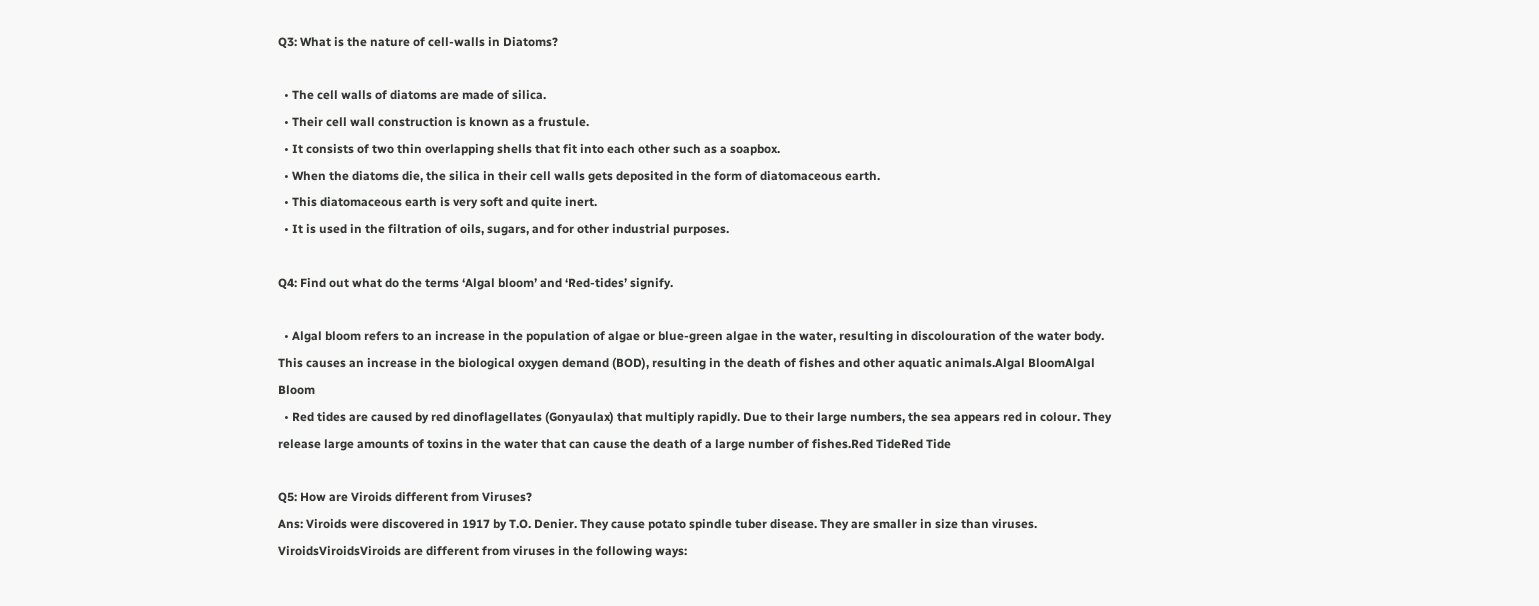Q3: What is the nature of cell-walls in Diatoms?

  • The cell walls of diatoms are made of silica.
  • Their cell wall construction is known as a frustule.
  • It consists of two thin overlapping shells that fit into each other such as a soapbox.
  • When the diatoms die, the silica in their cell walls gets deposited in the form of diatomaceous earth.
  • This diatomaceous earth is very soft and quite inert.
  • It is used in the filtration of oils, sugars, and for other industrial purposes.

Q4: Find out what do the terms ‘Algal bloom’ and ‘Red-tides’ signify.

  • Algal bloom refers to an increase in the population of algae or blue-green algae in the water, resulting in discolouration of the water body. This causes an increase in the biological oxygen demand (BOD), resulting in the death of fishes and other aquatic animals.Algal BloomAlgal Bloom
  • Red tides are caused by red dinoflagellates (Gonyaulax) that multiply rapidly. Due to their large numbers, the sea appears red in colour. They release large amounts of toxins in the water that can cause the death of a large number of fishes.Red TideRed Tide

Q5: How are Viroids different from Viruses?
Ans: Viroids were discovered in 1917 by T.O. Denier. They cause potato spindle tuber disease. They are smaller in size than viruses. ViroidsViroidsViroids are different from viruses in the following ways: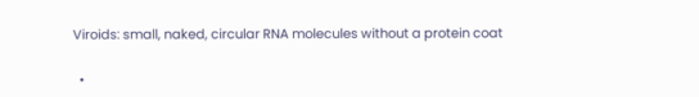Viroids: small, naked, circular RNA molecules without a protein coat

  •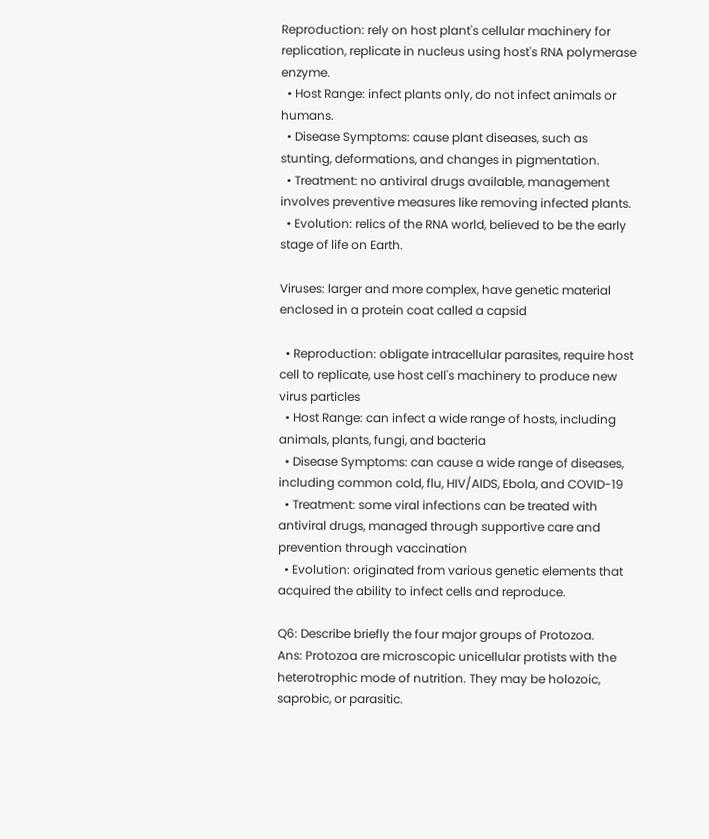Reproduction: rely on host plant's cellular machinery for replication, replicate in nucleus using host's RNA polymerase enzyme.
  • Host Range: infect plants only, do not infect animals or humans.
  • Disease Symptoms: cause plant diseases, such as stunting, deformations, and changes in pigmentation.
  • Treatment: no antiviral drugs available, management involves preventive measures like removing infected plants.
  • Evolution: relics of the RNA world, believed to be the early stage of life on Earth.

Viruses: larger and more complex, have genetic material enclosed in a protein coat called a capsid

  • Reproduction: obligate intracellular parasites, require host cell to replicate, use host cell's machinery to produce new virus particles
  • Host Range: can infect a wide range of hosts, including animals, plants, fungi, and bacteria
  • Disease Symptoms: can cause a wide range of diseases, including common cold, flu, HIV/AIDS, Ebola, and COVID-19
  • Treatment: some viral infections can be treated with antiviral drugs, managed through supportive care and prevention through vaccination
  • Evolution: originated from various genetic elements that acquired the ability to infect cells and reproduce.

Q6: Describe briefly the four major groups of Protozoa.
Ans: Protozoa are microscopic unicellular protists with the heterotrophic mode of nutrition. They may be holozoic, saprobic, or parasitic.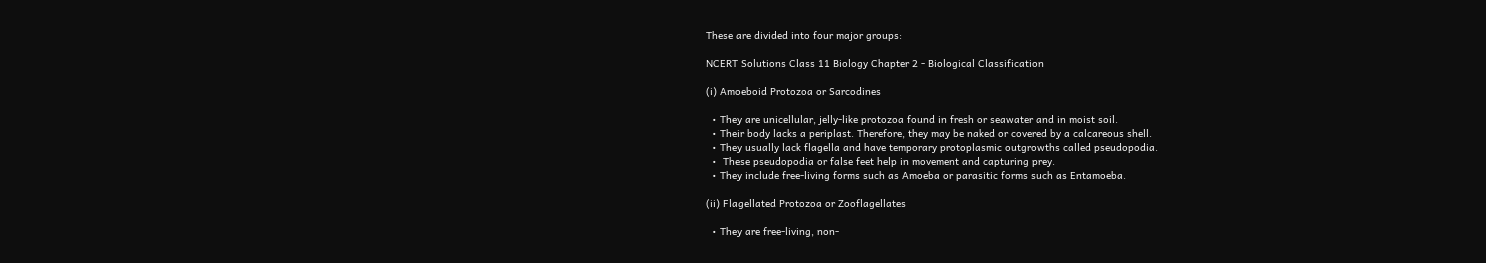These are divided into four major groups:

NCERT Solutions Class 11 Biology Chapter 2 - Biological Classification

(i) Amoeboid Protozoa or Sarcodines

  • They are unicellular, jelly-like protozoa found in fresh or seawater and in moist soil.
  • Their body lacks a periplast. Therefore, they may be naked or covered by a calcareous shell.
  • They usually lack flagella and have temporary protoplasmic outgrowths called pseudopodia.
  •  These pseudopodia or false feet help in movement and capturing prey.
  • They include free-living forms such as Amoeba or parasitic forms such as Entamoeba.

(ii) Flagellated Protozoa or Zooflagellates

  • They are free-living, non-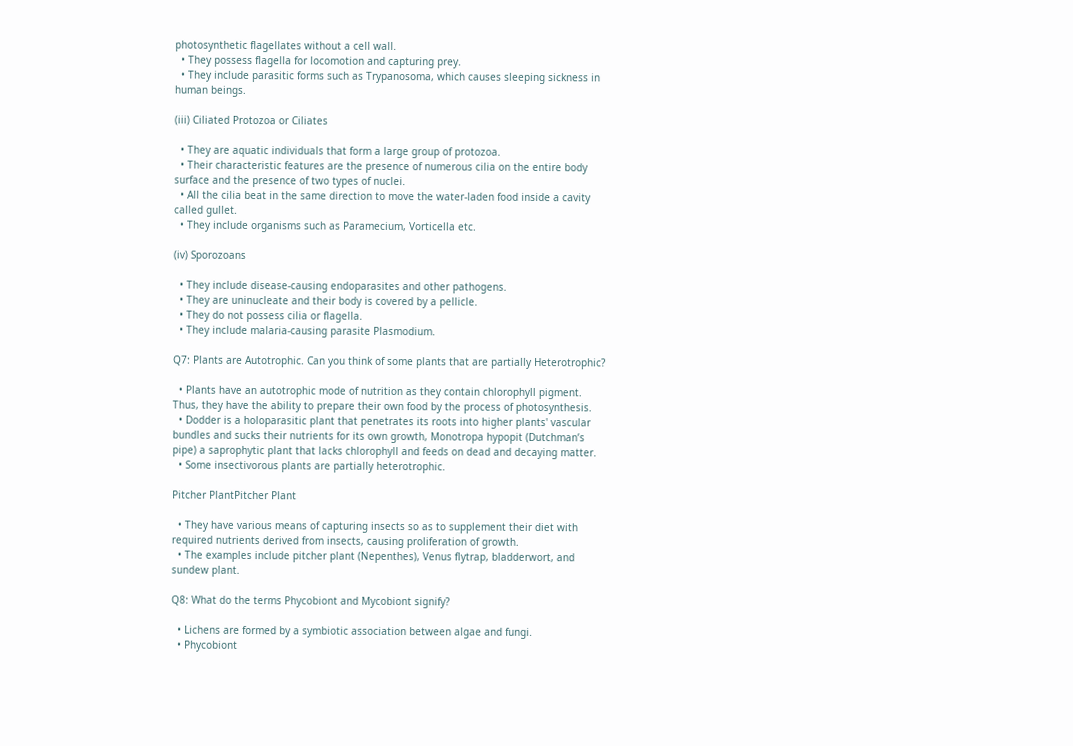photosynthetic flagellates without a cell wall.
  • They possess flagella for locomotion and capturing prey.
  • They include parasitic forms such as Trypanosoma, which causes sleeping sickness in human beings.

(iii) Ciliated Protozoa or Ciliates

  • They are aquatic individuals that form a large group of protozoa.
  • Their characteristic features are the presence of numerous cilia on the entire body surface and the presence of two types of nuclei.
  • All the cilia beat in the same direction to move the water-laden food inside a cavity called gullet.
  • They include organisms such as Paramecium, Vorticella etc.

(iv) Sporozoans

  • They include disease-causing endoparasites and other pathogens.
  • They are uninucleate and their body is covered by a pellicle.
  • They do not possess cilia or flagella.
  • They include malaria-causing parasite Plasmodium.

Q7: Plants are Autotrophic. Can you think of some plants that are partially Heterotrophic?

  • Plants have an autotrophic mode of nutrition as they contain chlorophyll pigment. Thus, they have the ability to prepare their own food by the process of photosynthesis.
  • Dodder is a holoparasitic plant that penetrates its roots into higher plants' vascular bundles and sucks their nutrients for its own growth, Monotropa hypopit (Dutchman’s pipe) a saprophytic plant that lacks chlorophyll and feeds on dead and decaying matter.
  • Some insectivorous plants are partially heterotrophic.

Pitcher PlantPitcher Plant

  • They have various means of capturing insects so as to supplement their diet with required nutrients derived from insects, causing proliferation of growth.
  • The examples include pitcher plant (Nepenthes), Venus flytrap, bladderwort, and sundew plant.

Q8: What do the terms Phycobiont and Mycobiont signify?

  • Lichens are formed by a symbiotic association between algae and fungi.
  • Phycobiont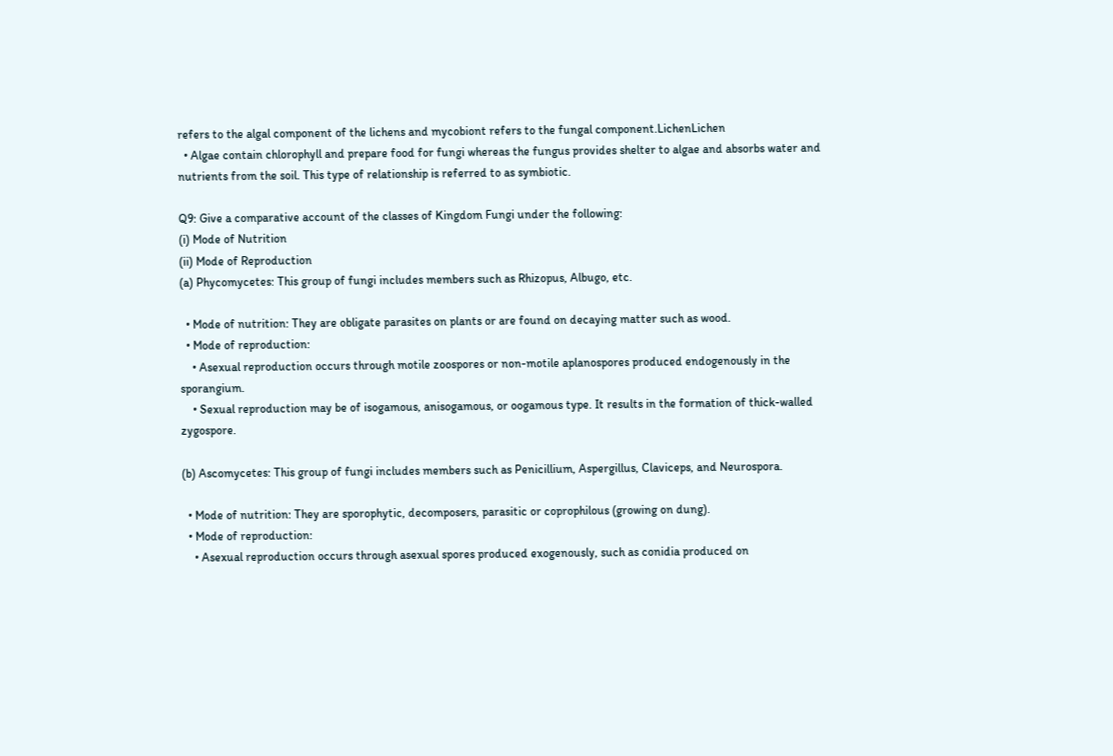refers to the algal component of the lichens and mycobiont refers to the fungal component.LichenLichen
  • Algae contain chlorophyll and prepare food for fungi whereas the fungus provides shelter to algae and absorbs water and nutrients from the soil. This type of relationship is referred to as symbiotic.

Q9: Give a comparative account of the classes of Kingdom Fungi under the following:
(i) Mode of Nutrition
(ii) Mode of Reproduction
(a) Phycomycetes: This group of fungi includes members such as Rhizopus, Albugo, etc.

  • Mode of nutrition: They are obligate parasites on plants or are found on decaying matter such as wood.
  • Mode of reproduction:
    • Asexual reproduction occurs through motile zoospores or non-motile aplanospores produced endogenously in the sporangium.
    • Sexual reproduction may be of isogamous, anisogamous, or oogamous type. It results in the formation of thick-walled zygospore.

(b) Ascomycetes: This group of fungi includes members such as Penicillium, Aspergillus, Claviceps, and Neurospora.

  • Mode of nutrition: They are sporophytic, decomposers, parasitic or coprophilous (growing on dung).
  • Mode of reproduction:
    • Asexual reproduction occurs through asexual spores produced exogenously, such as conidia produced on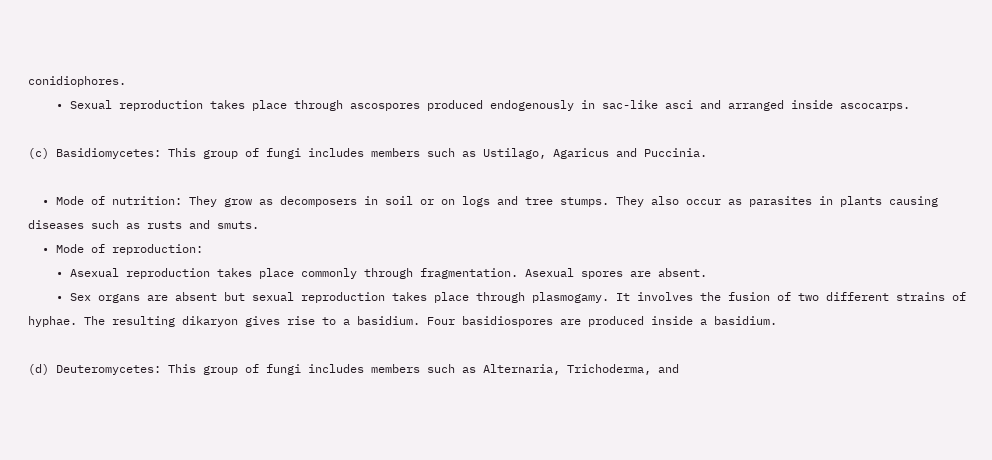conidiophores.
    • Sexual reproduction takes place through ascospores produced endogenously in sac-like asci and arranged inside ascocarps.

(c) Basidiomycetes: This group of fungi includes members such as Ustilago, Agaricus and Puccinia.

  • Mode of nutrition: They grow as decomposers in soil or on logs and tree stumps. They also occur as parasites in plants causing diseases such as rusts and smuts.
  • Mode of reproduction:
    • Asexual reproduction takes place commonly through fragmentation. Asexual spores are absent.
    • Sex organs are absent but sexual reproduction takes place through plasmogamy. It involves the fusion of two different strains of hyphae. The resulting dikaryon gives rise to a basidium. Four basidiospores are produced inside a basidium.

(d) Deuteromycetes: This group of fungi includes members such as Alternaria, Trichoderma, and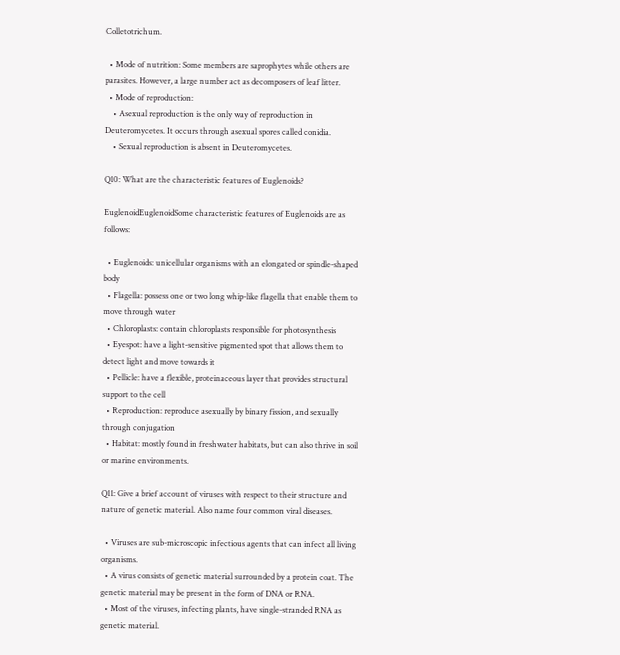Colletotrichum.

  • Mode of nutrition: Some members are saprophytes while others are parasites. However, a large number act as decomposers of leaf litter.
  • Mode of reproduction:
    • Asexual reproduction is the only way of reproduction in Deuteromycetes. It occurs through asexual spores called conidia.
    • Sexual reproduction is absent in Deuteromycetes.

Q10: What are the characteristic features of Euglenoids?

EuglenoidEuglenoidSome characteristic features of Euglenoids are as follows:

  • Euglenoids: unicellular organisms with an elongated or spindle-shaped body
  • Flagella: possess one or two long whip-like flagella that enable them to move through water
  • Chloroplasts: contain chloroplasts responsible for photosynthesis
  • Eyespot: have a light-sensitive pigmented spot that allows them to detect light and move towards it
  • Pellicle: have a flexible, proteinaceous layer that provides structural support to the cell
  • Reproduction: reproduce asexually by binary fission, and sexually through conjugation
  • Habitat: mostly found in freshwater habitats, but can also thrive in soil or marine environments.

Q11: Give a brief account of viruses with respect to their structure and nature of genetic material. Also name four common viral diseases.

  • Viruses are sub-microscopic infectious agents that can infect all living organisms.
  • A virus consists of genetic material surrounded by a protein coat. The genetic material may be present in the form of DNA or RNA.
  • Most of the viruses, infecting plants, have single-stranded RNA as genetic material.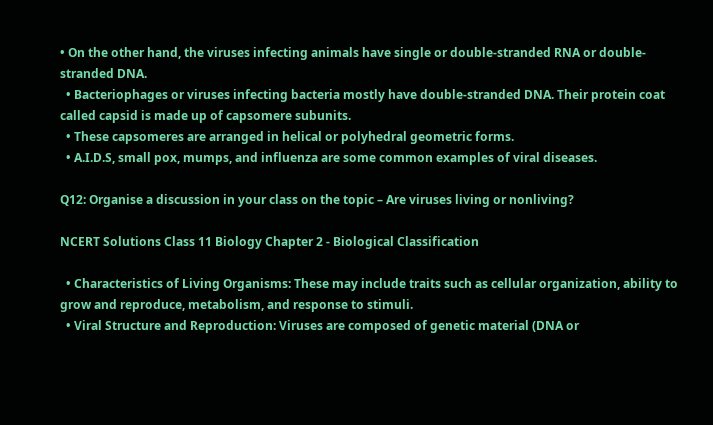• On the other hand, the viruses infecting animals have single or double-stranded RNA or double-stranded DNA.
  • Bacteriophages or viruses infecting bacteria mostly have double-stranded DNA. Their protein coat called capsid is made up of capsomere subunits.
  • These capsomeres are arranged in helical or polyhedral geometric forms.
  • A.I.D.S, small pox, mumps, and influenza are some common examples of viral diseases.

Q12: Organise a discussion in your class on the topic – Are viruses living or nonliving?

NCERT Solutions Class 11 Biology Chapter 2 - Biological Classification

  • Characteristics of Living Organisms: These may include traits such as cellular organization, ability to grow and reproduce, metabolism, and response to stimuli.
  • Viral Structure and Reproduction: Viruses are composed of genetic material (DNA or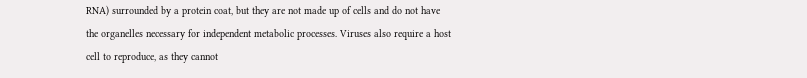RNA) surrounded by a protein coat, but they are not made up of cells and do not have the organelles necessary for independent metabolic processes. Viruses also require a host cell to reproduce, as they cannot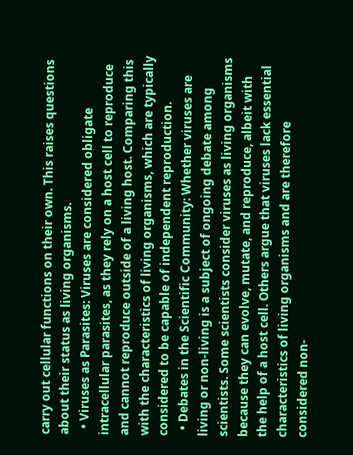carry out cellular functions on their own. This raises questions about their status as living organisms.
  • Viruses as Parasites: Viruses are considered obligate intracellular parasites, as they rely on a host cell to reproduce and cannot reproduce outside of a living host. Comparing this with the characteristics of living organisms, which are typically considered to be capable of independent reproduction.
  • Debates in the Scientific Community: Whether viruses are living or non-living is a subject of ongoing debate among scientists. Some scientists consider viruses as living organisms because they can evolve, mutate, and reproduce, albeit with the help of a host cell. Others argue that viruses lack essential characteristics of living organisms and are therefore considered non-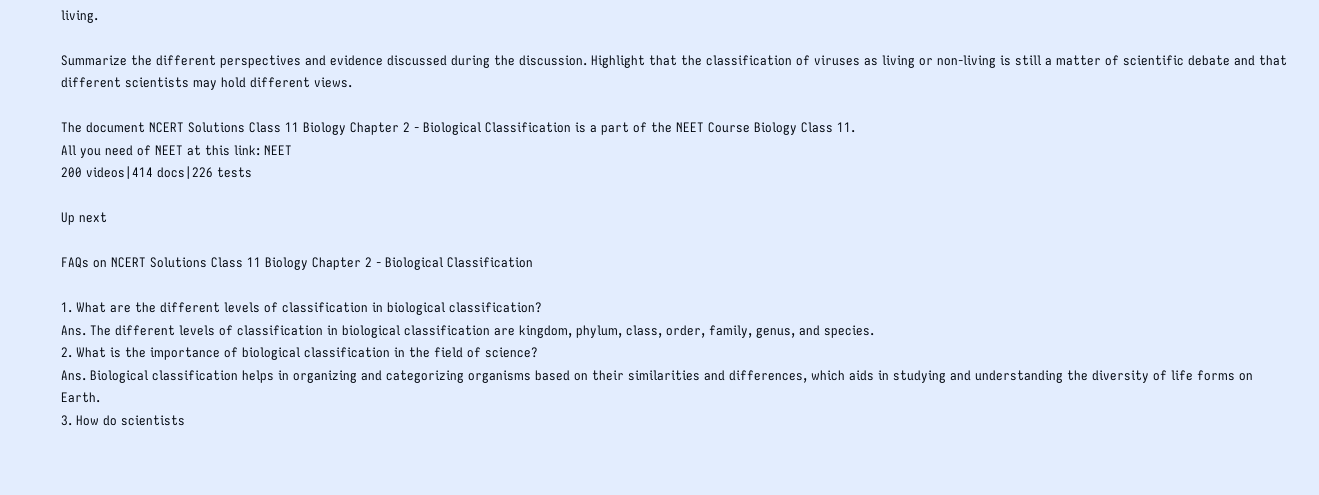living.

Summarize the different perspectives and evidence discussed during the discussion. Highlight that the classification of viruses as living or non-living is still a matter of scientific debate and that different scientists may hold different views.

The document NCERT Solutions Class 11 Biology Chapter 2 - Biological Classification is a part of the NEET Course Biology Class 11.
All you need of NEET at this link: NEET
200 videos|414 docs|226 tests

Up next

FAQs on NCERT Solutions Class 11 Biology Chapter 2 - Biological Classification

1. What are the different levels of classification in biological classification?
Ans. The different levels of classification in biological classification are kingdom, phylum, class, order, family, genus, and species.
2. What is the importance of biological classification in the field of science?
Ans. Biological classification helps in organizing and categorizing organisms based on their similarities and differences, which aids in studying and understanding the diversity of life forms on Earth.
3. How do scientists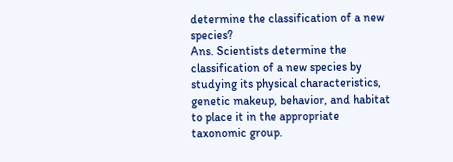determine the classification of a new species?
Ans. Scientists determine the classification of a new species by studying its physical characteristics, genetic makeup, behavior, and habitat to place it in the appropriate taxonomic group.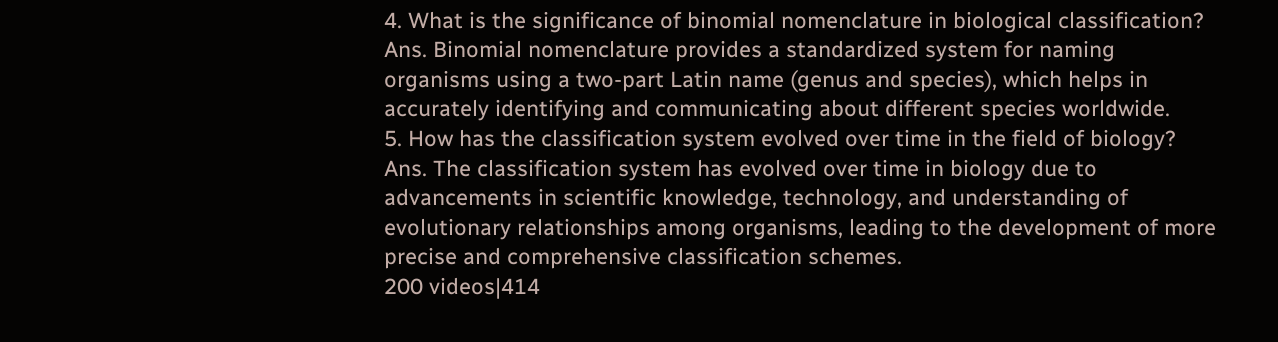4. What is the significance of binomial nomenclature in biological classification?
Ans. Binomial nomenclature provides a standardized system for naming organisms using a two-part Latin name (genus and species), which helps in accurately identifying and communicating about different species worldwide.
5. How has the classification system evolved over time in the field of biology?
Ans. The classification system has evolved over time in biology due to advancements in scientific knowledge, technology, and understanding of evolutionary relationships among organisms, leading to the development of more precise and comprehensive classification schemes.
200 videos|414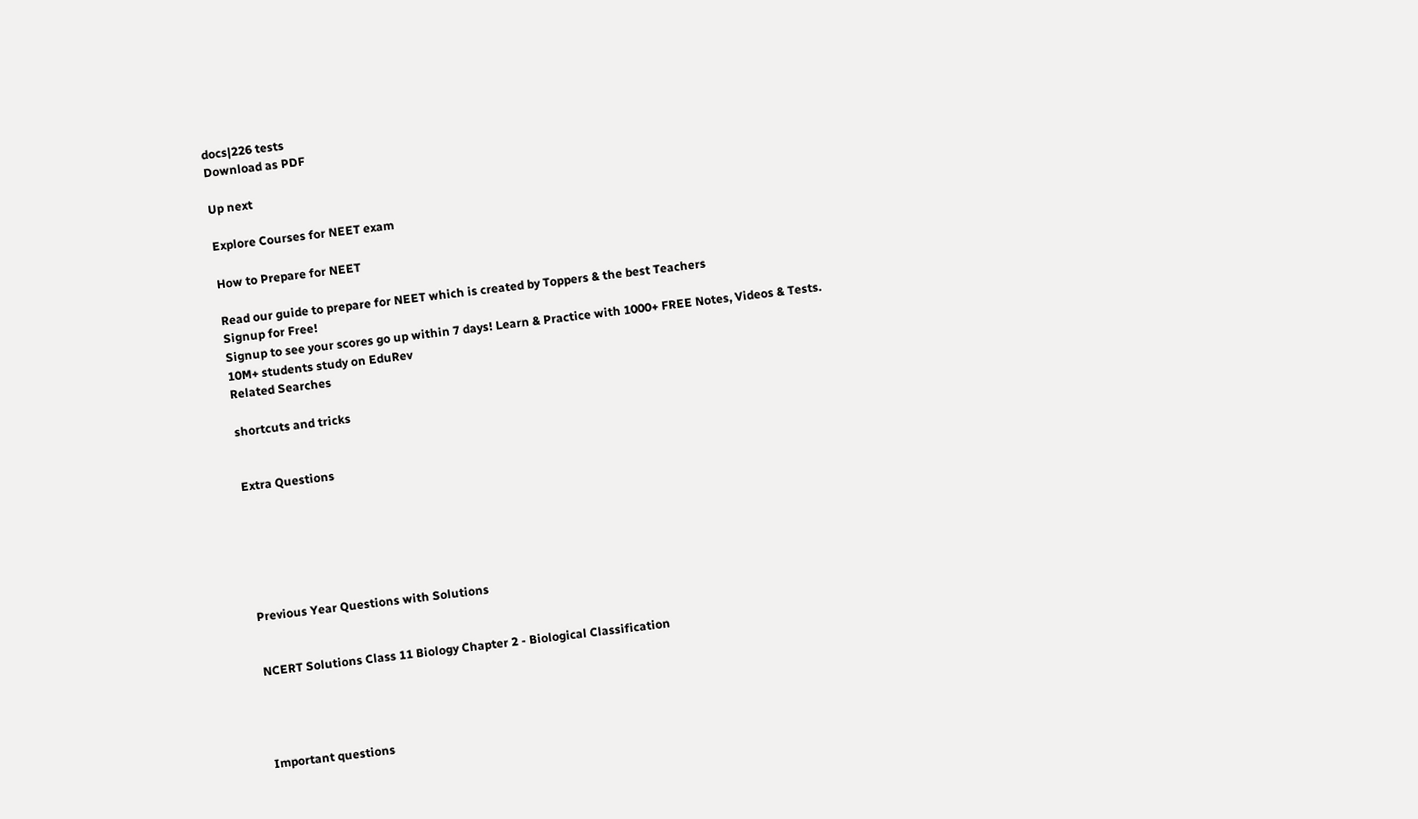docs|226 tests
Download as PDF

Up next

Explore Courses for NEET exam

How to Prepare for NEET

Read our guide to prepare for NEET which is created by Toppers & the best Teachers
Signup for Free!
Signup to see your scores go up within 7 days! Learn & Practice with 1000+ FREE Notes, Videos & Tests.
10M+ students study on EduRev
Related Searches

shortcuts and tricks


Extra Questions






Previous Year Questions with Solutions


NCERT Solutions Class 11 Biology Chapter 2 - Biological Classification




Important questions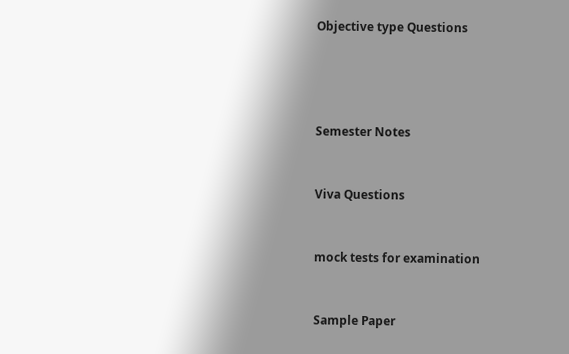Objective type Questions




Semester Notes


Viva Questions


mock tests for examination


Sample Paper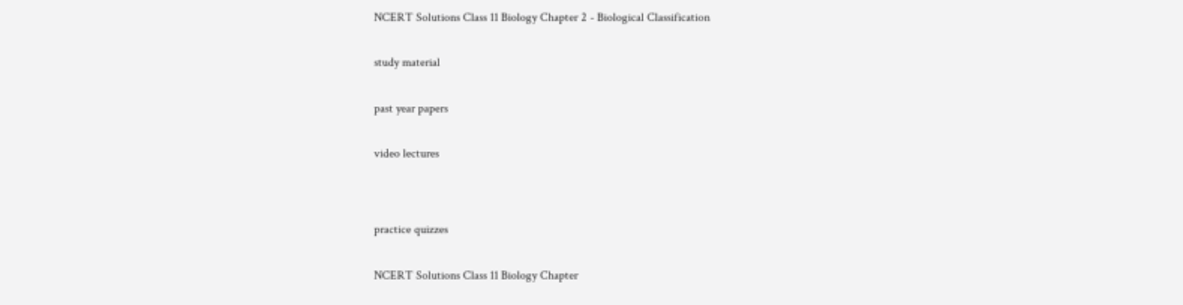NCERT Solutions Class 11 Biology Chapter 2 - Biological Classification


study material


past year papers


video lectures




practice quizzes


NCERT Solutions Class 11 Biology Chapter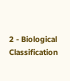2 - Biological Classification